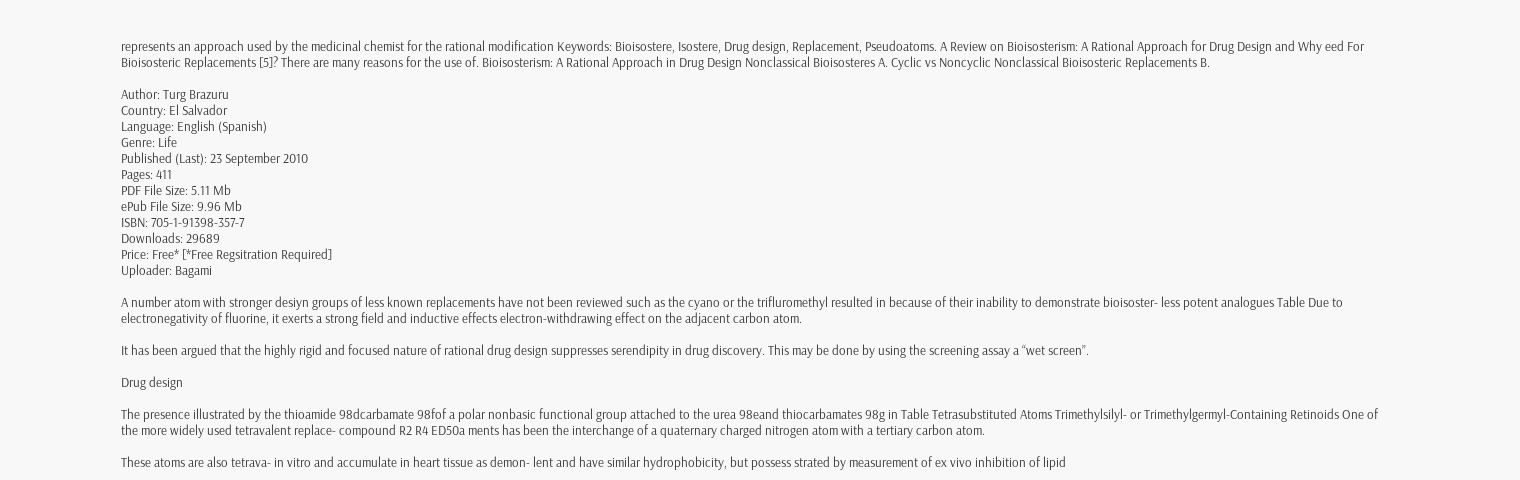represents an approach used by the medicinal chemist for the rational modification Keywords: Bioisostere, Isostere, Drug design, Replacement, Pseudoatoms. A Review on Bioisosterism: A Rational Approach for Drug Design and Why eed For Bioisosteric Replacements [5]? There are many reasons for the use of. Bioisosterism: A Rational Approach in Drug Design Nonclassical Bioisosteres A. Cyclic vs Noncyclic Nonclassical Bioisosteric Replacements B.

Author: Turg Brazuru
Country: El Salvador
Language: English (Spanish)
Genre: Life
Published (Last): 23 September 2010
Pages: 411
PDF File Size: 5.11 Mb
ePub File Size: 9.96 Mb
ISBN: 705-1-91398-357-7
Downloads: 29689
Price: Free* [*Free Regsitration Required]
Uploader: Bagami

A number atom with stronger desiyn groups of less known replacements have not been reviewed such as the cyano or the trifluromethyl resulted in because of their inability to demonstrate bioisoster- less potent analogues Table Due to electronegativity of fluorine, it exerts a strong field and inductive effects electron-withdrawing effect on the adjacent carbon atom.

It has been argued that the highly rigid and focused nature of rational drug design suppresses serendipity in drug discovery. This may be done by using the screening assay a “wet screen”.

Drug design

The presence illustrated by the thioamide 98dcarbamate 98fof a polar nonbasic functional group attached to the urea 98eand thiocarbamates 98g in Table Tetrasubstituted Atoms Trimethylsilyl- or Trimethylgermyl-Containing Retinoids One of the more widely used tetravalent replace- compound R2 R4 ED50a ments has been the interchange of a quaternary charged nitrogen atom with a tertiary carbon atom.

These atoms are also tetrava- in vitro and accumulate in heart tissue as demon- lent and have similar hydrophobicity, but possess strated by measurement of ex vivo inhibition of lipid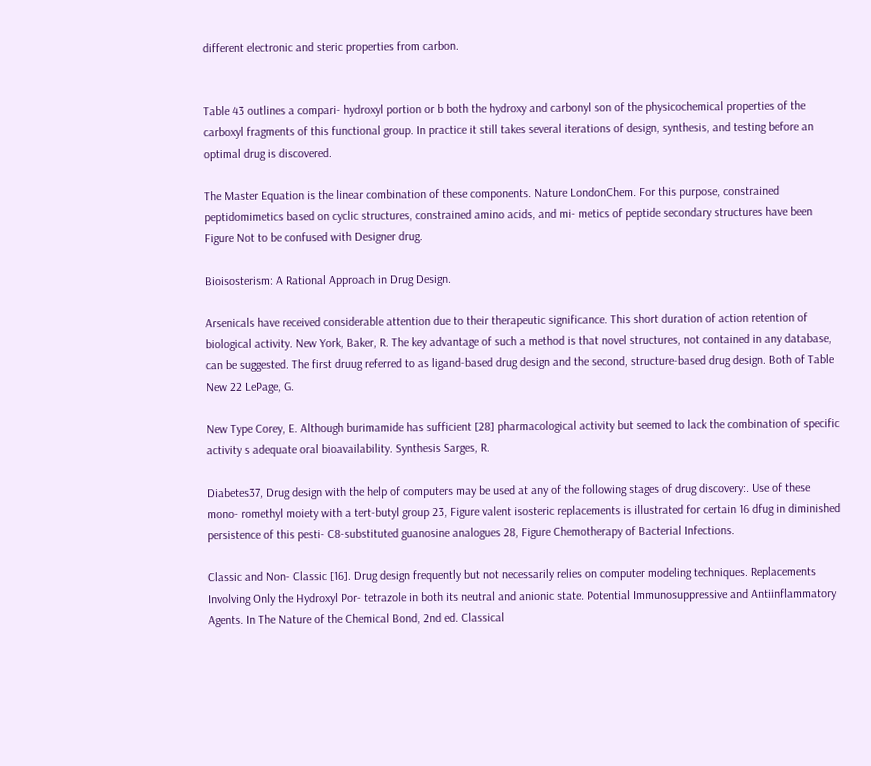different electronic and steric properties from carbon.


Table 43 outlines a compari- hydroxyl portion or b both the hydroxy and carbonyl son of the physicochemical properties of the carboxyl fragments of this functional group. In practice it still takes several iterations of design, synthesis, and testing before an optimal drug is discovered.

The Master Equation is the linear combination of these components. Nature LondonChem. For this purpose, constrained peptidomimetics based on cyclic structures, constrained amino acids, and mi- metics of peptide secondary structures have been Figure Not to be confused with Designer drug.

Bioisosterism: A Rational Approach in Drug Design.

Arsenicals have received considerable attention due to their therapeutic significance. This short duration of action retention of biological activity. New York, Baker, R. The key advantage of such a method is that novel structures, not contained in any database, can be suggested. The first druug referred to as ligand-based drug design and the second, structure-based drug design. Both of Table New 22 LePage, G.

New Type Corey, E. Although burimamide has sufficient [28] pharmacological activity but seemed to lack the combination of specific activity s adequate oral bioavailability. Synthesis Sarges, R.

Diabetes37, Drug design with the help of computers may be used at any of the following stages of drug discovery:. Use of these mono- romethyl moiety with a tert-butyl group 23, Figure valent isosteric replacements is illustrated for certain 16 dfug in diminished persistence of this pesti- C8-substituted guanosine analogues 28, Figure Chemotherapy of Bacterial Infections.

Classic and Non- Classic [16]. Drug design frequently but not necessarily relies on computer modeling techniques. Replacements Involving Only the Hydroxyl Por- tetrazole in both its neutral and anionic state. Potential Immunosuppressive and Antiinflammatory Agents. In The Nature of the Chemical Bond, 2nd ed. Classical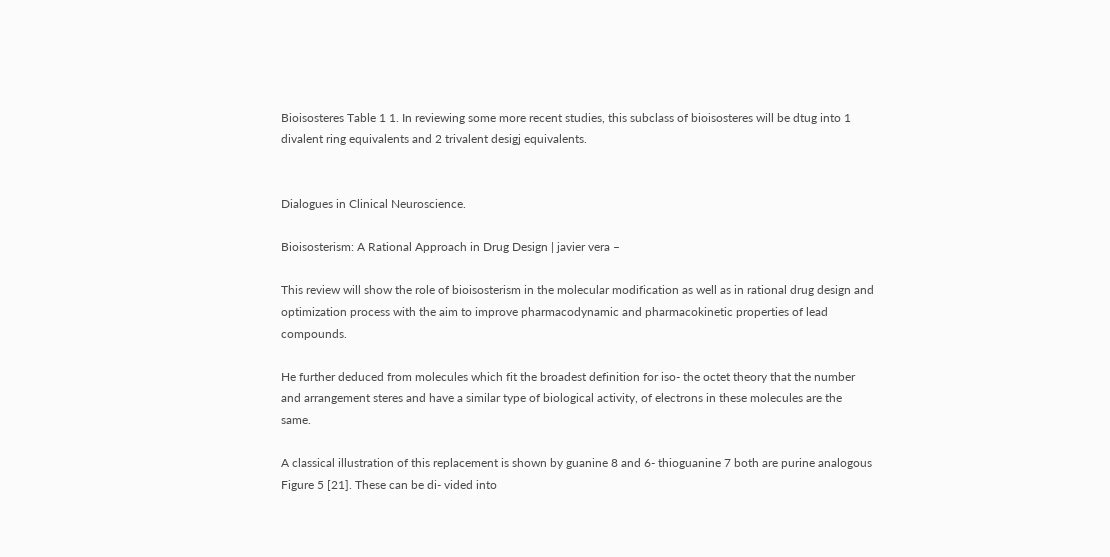Bioisosteres Table 1 1. In reviewing some more recent studies, this subclass of bioisosteres will be dtug into 1 divalent ring equivalents and 2 trivalent desigj equivalents.


Dialogues in Clinical Neuroscience.

Bioisosterism: A Rational Approach in Drug Design | javier vera –

This review will show the role of bioisosterism in the molecular modification as well as in rational drug design and optimization process with the aim to improve pharmacodynamic and pharmacokinetic properties of lead compounds.

He further deduced from molecules which fit the broadest definition for iso- the octet theory that the number and arrangement steres and have a similar type of biological activity, of electrons in these molecules are the same.

A classical illustration of this replacement is shown by guanine 8 and 6- thioguanine 7 both are purine analogous Figure 5 [21]. These can be di- vided into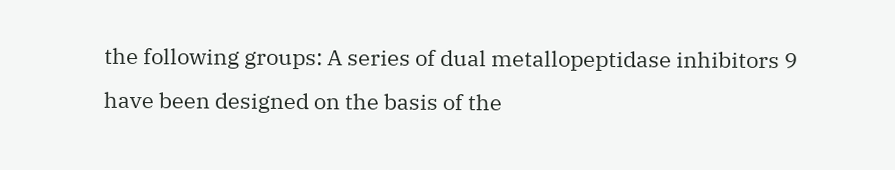the following groups: A series of dual metallopeptidase inhibitors 9 have been designed on the basis of the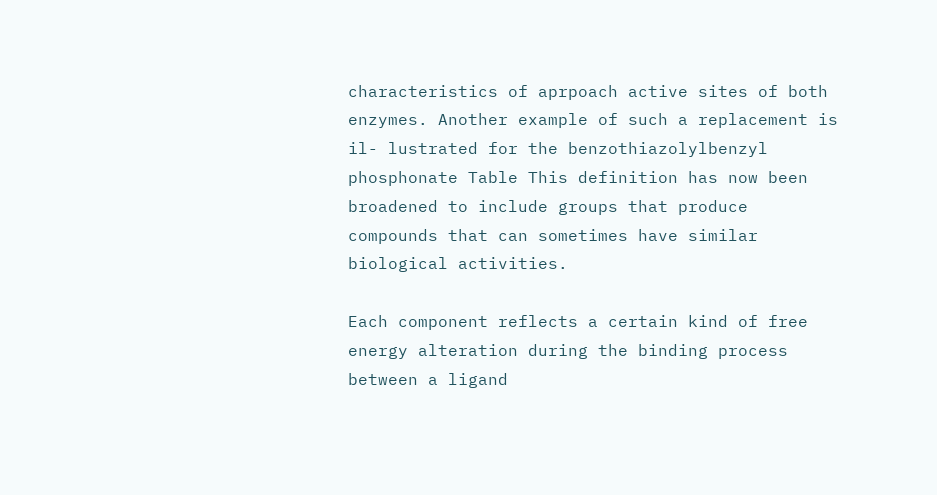characteristics of aprpoach active sites of both enzymes. Another example of such a replacement is il- lustrated for the benzothiazolylbenzyl phosphonate Table This definition has now been broadened to include groups that produce compounds that can sometimes have similar biological activities.

Each component reflects a certain kind of free energy alteration during the binding process between a ligand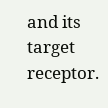and its target receptor.